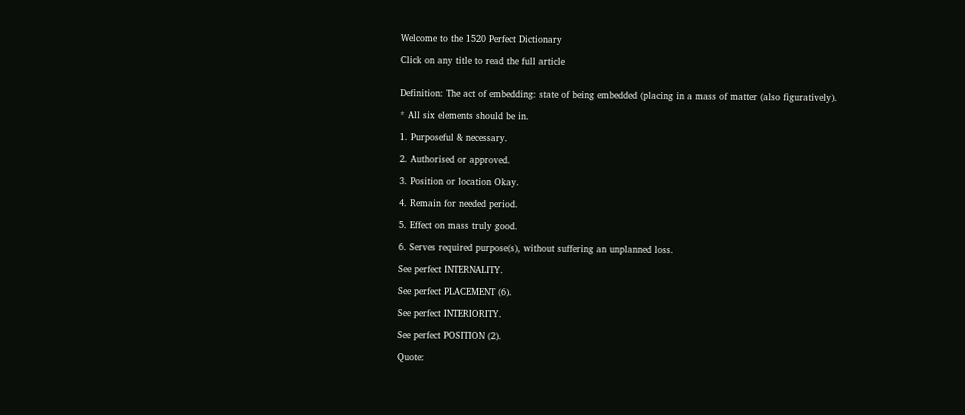Welcome to the 1520 Perfect Dictionary

Click on any title to read the full article


Definition: The act of embedding: state of being embedded (placing in a mass of matter (also figuratively).

* All six elements should be in.

1. Purposeful & necessary.

2. Authorised or approved.

3. Position or location Okay.

4. Remain for needed period.

5. Effect on mass truly good.

6. Serves required purpose(s), without suffering an unplanned loss.

See perfect INTERNALITY.

See perfect PLACEMENT (6).

See perfect INTERIORITY.

See perfect POSITION (2).

Quote: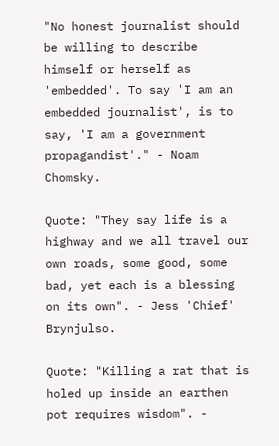"No honest journalist should be willing to describe himself or herself as 'embedded'. To say 'I am an embedded journalist', is to say, 'I am a government propagandist'." - Noam Chomsky.

Quote: "They say life is a highway and we all travel our own roads, some good, some bad, yet each is a blessing on its own". - Jess 'Chief' Brynjulso.

Quote: "Killing a rat that is holed up inside an earthen pot requires wisdom". -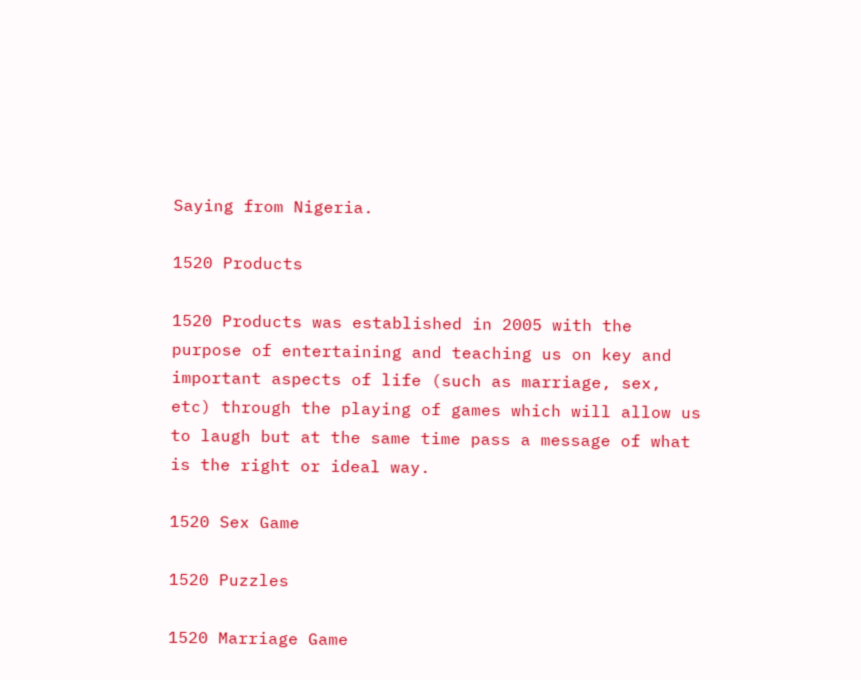Saying from Nigeria.

1520 Products

1520 Products was established in 2005 with the purpose of entertaining and teaching us on key and important aspects of life (such as marriage, sex, etc) through the playing of games which will allow us to laugh but at the same time pass a message of what is the right or ideal way.

1520 Sex Game

1520 Puzzles

1520 Marriage Game